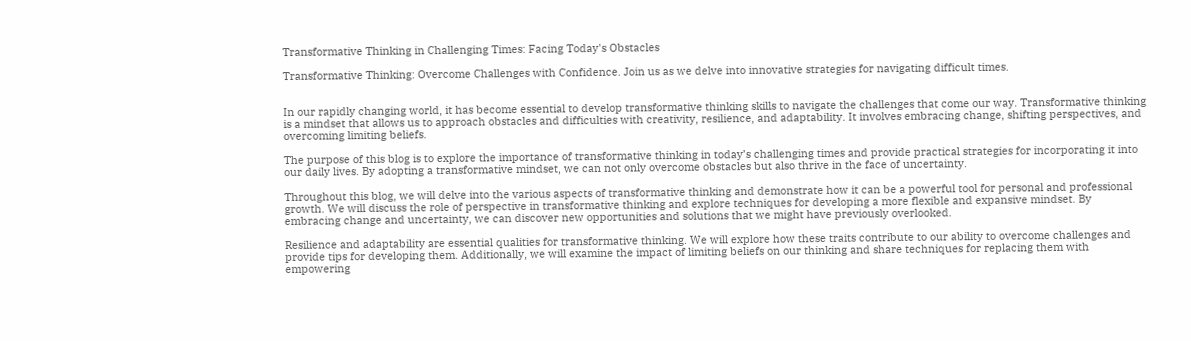Transformative Thinking in Challenging Times: Facing Today's Obstacles

Transformative Thinking: Overcome Challenges with Confidence. Join us as we delve into innovative strategies for navigating difficult times.


In our rapidly changing world, it has become essential to develop transformative thinking skills to navigate the challenges that come our way. Transformative thinking is a mindset that allows us to approach obstacles and difficulties with creativity, resilience, and adaptability. It involves embracing change, shifting perspectives, and overcoming limiting beliefs.

The purpose of this blog is to explore the importance of transformative thinking in today’s challenging times and provide practical strategies for incorporating it into our daily lives. By adopting a transformative mindset, we can not only overcome obstacles but also thrive in the face of uncertainty.

Throughout this blog, we will delve into the various aspects of transformative thinking and demonstrate how it can be a powerful tool for personal and professional growth. We will discuss the role of perspective in transformative thinking and explore techniques for developing a more flexible and expansive mindset. By embracing change and uncertainty, we can discover new opportunities and solutions that we might have previously overlooked.

Resilience and adaptability are essential qualities for transformative thinking. We will explore how these traits contribute to our ability to overcome challenges and provide tips for developing them. Additionally, we will examine the impact of limiting beliefs on our thinking and share techniques for replacing them with empowering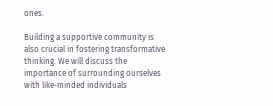ones.

Building a supportive community is also crucial in fostering transformative thinking. We will discuss the importance of surrounding ourselves with like-minded individuals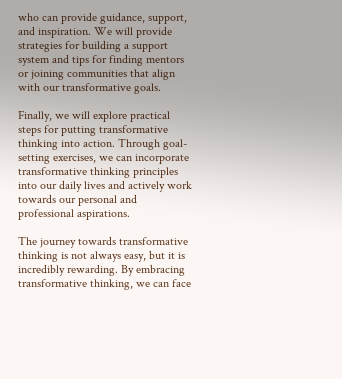who can provide guidance, support, and inspiration. We will provide strategies for building a support system and tips for finding mentors or joining communities that align with our transformative goals.

Finally, we will explore practical steps for putting transformative thinking into action. Through goal-setting exercises, we can incorporate transformative thinking principles into our daily lives and actively work towards our personal and professional aspirations.

The journey towards transformative thinking is not always easy, but it is incredibly rewarding. By embracing transformative thinking, we can face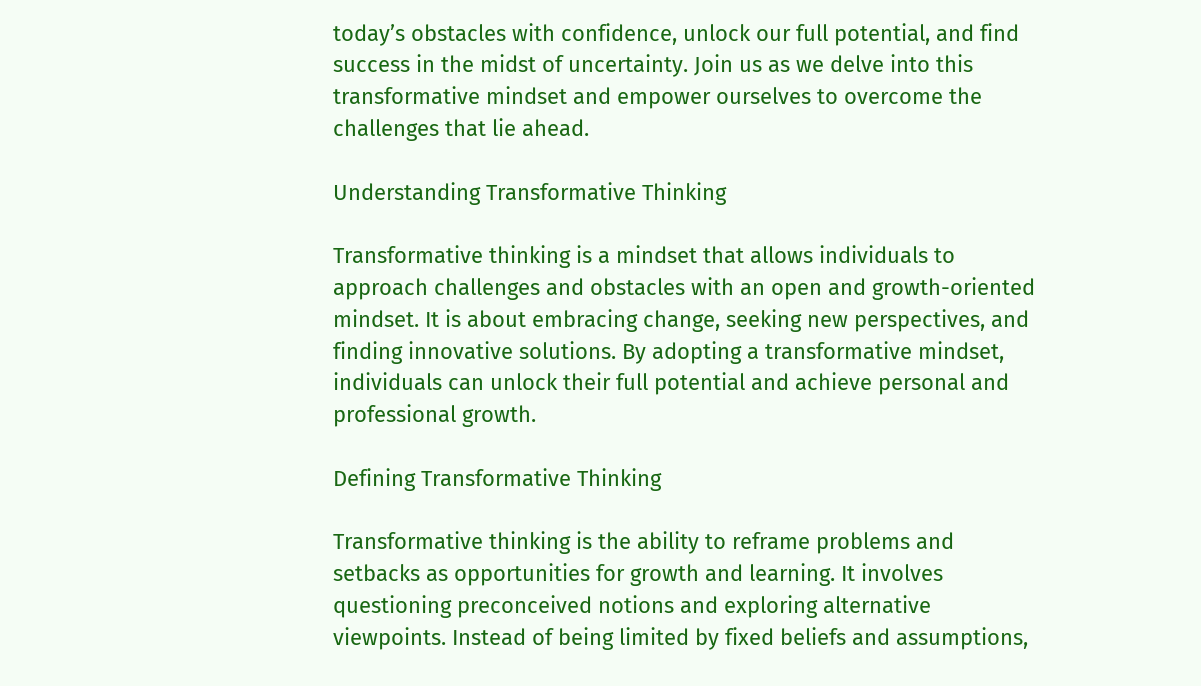today’s obstacles with confidence, unlock our full potential, and find success in the midst of uncertainty. Join us as we delve into this transformative mindset and empower ourselves to overcome the challenges that lie ahead.

Understanding Transformative Thinking

Transformative thinking is a mindset that allows individuals to approach challenges and obstacles with an open and growth-oriented mindset. It is about embracing change, seeking new perspectives, and finding innovative solutions. By adopting a transformative mindset, individuals can unlock their full potential and achieve personal and professional growth.

Defining Transformative Thinking

Transformative thinking is the ability to reframe problems and setbacks as opportunities for growth and learning. It involves questioning preconceived notions and exploring alternative viewpoints. Instead of being limited by fixed beliefs and assumptions,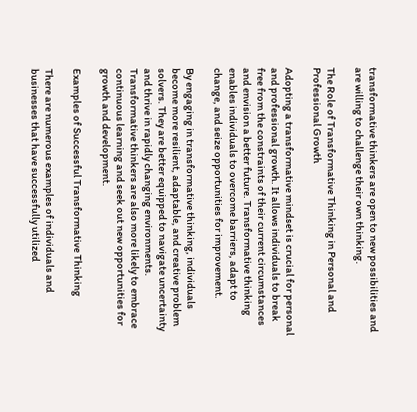transformative thinkers are open to new possibilities and are willing to challenge their own thinking.

The Role of Transformative Thinking in Personal and Professional Growth

Adopting a transformative mindset is crucial for personal and professional growth. It allows individuals to break free from the constraints of their current circumstances and envision a better future. Transformative thinking enables individuals to overcome barriers, adapt to change, and seize opportunities for improvement.

By engaging in transformative thinking, individuals become more resilient, adaptable, and creative problem solvers. They are better equipped to navigate uncertainty and thrive in rapidly changing environments. Transformative thinkers are also more likely to embrace continuous learning and seek out new opportunities for growth and development.

Examples of Successful Transformative Thinking

There are numerous examples of individuals and businesses that have successfully utilized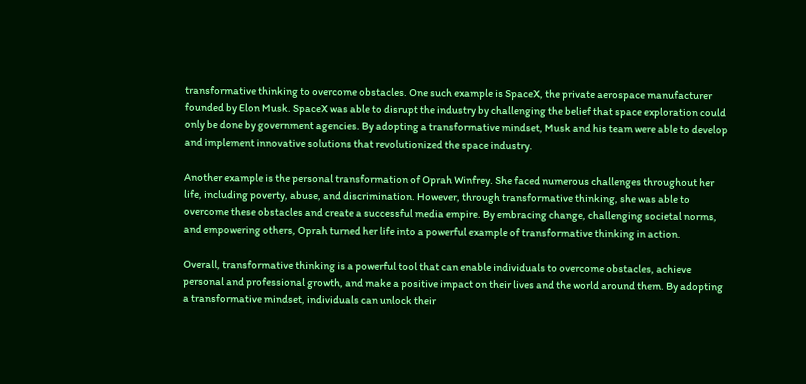transformative thinking to overcome obstacles. One such example is SpaceX, the private aerospace manufacturer founded by Elon Musk. SpaceX was able to disrupt the industry by challenging the belief that space exploration could only be done by government agencies. By adopting a transformative mindset, Musk and his team were able to develop and implement innovative solutions that revolutionized the space industry.

Another example is the personal transformation of Oprah Winfrey. She faced numerous challenges throughout her life, including poverty, abuse, and discrimination. However, through transformative thinking, she was able to overcome these obstacles and create a successful media empire. By embracing change, challenging societal norms, and empowering others, Oprah turned her life into a powerful example of transformative thinking in action.

Overall, transformative thinking is a powerful tool that can enable individuals to overcome obstacles, achieve personal and professional growth, and make a positive impact on their lives and the world around them. By adopting a transformative mindset, individuals can unlock their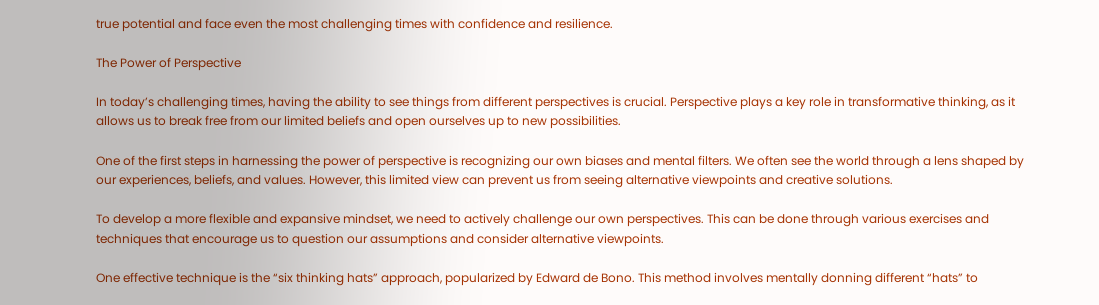true potential and face even the most challenging times with confidence and resilience.

The Power of Perspective

In today’s challenging times, having the ability to see things from different perspectives is crucial. Perspective plays a key role in transformative thinking, as it allows us to break free from our limited beliefs and open ourselves up to new possibilities.

One of the first steps in harnessing the power of perspective is recognizing our own biases and mental filters. We often see the world through a lens shaped by our experiences, beliefs, and values. However, this limited view can prevent us from seeing alternative viewpoints and creative solutions.

To develop a more flexible and expansive mindset, we need to actively challenge our own perspectives. This can be done through various exercises and techniques that encourage us to question our assumptions and consider alternative viewpoints.

One effective technique is the “six thinking hats” approach, popularized by Edward de Bono. This method involves mentally donning different “hats” to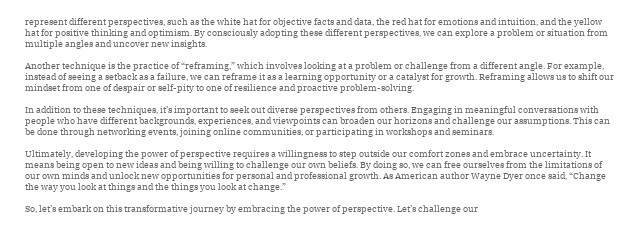represent different perspectives, such as the white hat for objective facts and data, the red hat for emotions and intuition, and the yellow hat for positive thinking and optimism. By consciously adopting these different perspectives, we can explore a problem or situation from multiple angles and uncover new insights.

Another technique is the practice of “reframing,” which involves looking at a problem or challenge from a different angle. For example, instead of seeing a setback as a failure, we can reframe it as a learning opportunity or a catalyst for growth. Reframing allows us to shift our mindset from one of despair or self-pity to one of resilience and proactive problem-solving.

In addition to these techniques, it’s important to seek out diverse perspectives from others. Engaging in meaningful conversations with people who have different backgrounds, experiences, and viewpoints can broaden our horizons and challenge our assumptions. This can be done through networking events, joining online communities, or participating in workshops and seminars.

Ultimately, developing the power of perspective requires a willingness to step outside our comfort zones and embrace uncertainty. It means being open to new ideas and being willing to challenge our own beliefs. By doing so, we can free ourselves from the limitations of our own minds and unlock new opportunities for personal and professional growth. As American author Wayne Dyer once said, “Change the way you look at things and the things you look at change.”

So, let’s embark on this transformative journey by embracing the power of perspective. Let’s challenge our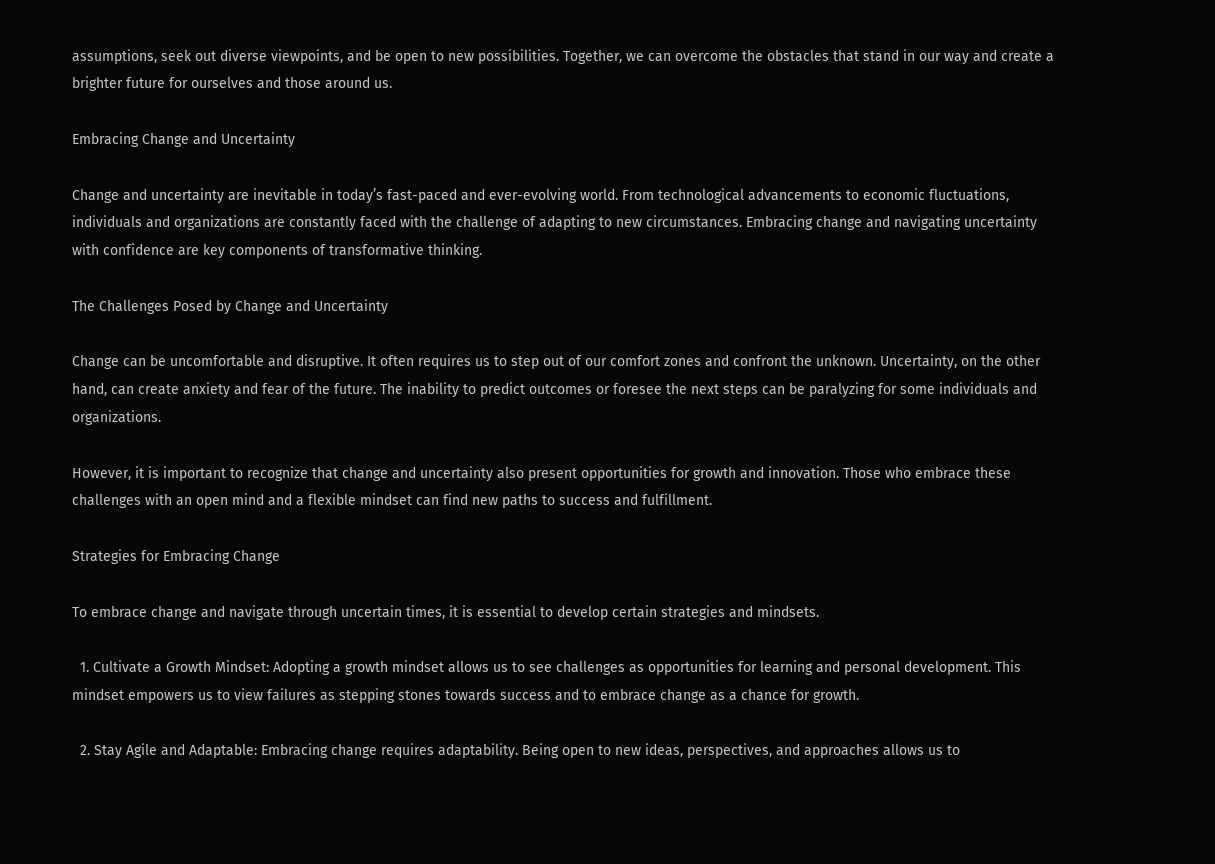assumptions, seek out diverse viewpoints, and be open to new possibilities. Together, we can overcome the obstacles that stand in our way and create a brighter future for ourselves and those around us.

Embracing Change and Uncertainty

Change and uncertainty are inevitable in today’s fast-paced and ever-evolving world. From technological advancements to economic fluctuations, individuals and organizations are constantly faced with the challenge of adapting to new circumstances. Embracing change and navigating uncertainty with confidence are key components of transformative thinking.

The Challenges Posed by Change and Uncertainty

Change can be uncomfortable and disruptive. It often requires us to step out of our comfort zones and confront the unknown. Uncertainty, on the other hand, can create anxiety and fear of the future. The inability to predict outcomes or foresee the next steps can be paralyzing for some individuals and organizations.

However, it is important to recognize that change and uncertainty also present opportunities for growth and innovation. Those who embrace these challenges with an open mind and a flexible mindset can find new paths to success and fulfillment.

Strategies for Embracing Change

To embrace change and navigate through uncertain times, it is essential to develop certain strategies and mindsets.

  1. Cultivate a Growth Mindset: Adopting a growth mindset allows us to see challenges as opportunities for learning and personal development. This mindset empowers us to view failures as stepping stones towards success and to embrace change as a chance for growth.

  2. Stay Agile and Adaptable: Embracing change requires adaptability. Being open to new ideas, perspectives, and approaches allows us to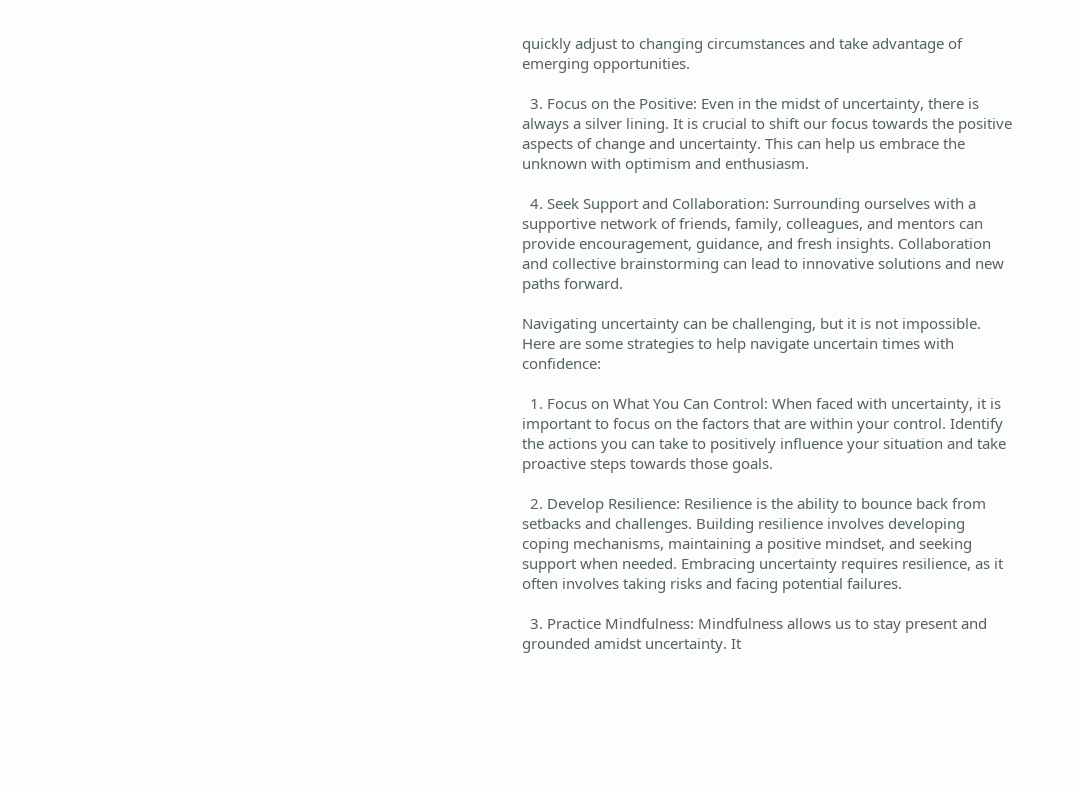quickly adjust to changing circumstances and take advantage of emerging opportunities.

  3. Focus on the Positive: Even in the midst of uncertainty, there is always a silver lining. It is crucial to shift our focus towards the positive aspects of change and uncertainty. This can help us embrace the unknown with optimism and enthusiasm.

  4. Seek Support and Collaboration: Surrounding ourselves with a supportive network of friends, family, colleagues, and mentors can provide encouragement, guidance, and fresh insights. Collaboration and collective brainstorming can lead to innovative solutions and new paths forward.

Navigating uncertainty can be challenging, but it is not impossible. Here are some strategies to help navigate uncertain times with confidence:

  1. Focus on What You Can Control: When faced with uncertainty, it is important to focus on the factors that are within your control. Identify the actions you can take to positively influence your situation and take proactive steps towards those goals.

  2. Develop Resilience: Resilience is the ability to bounce back from setbacks and challenges. Building resilience involves developing coping mechanisms, maintaining a positive mindset, and seeking support when needed. Embracing uncertainty requires resilience, as it often involves taking risks and facing potential failures.

  3. Practice Mindfulness: Mindfulness allows us to stay present and grounded amidst uncertainty. It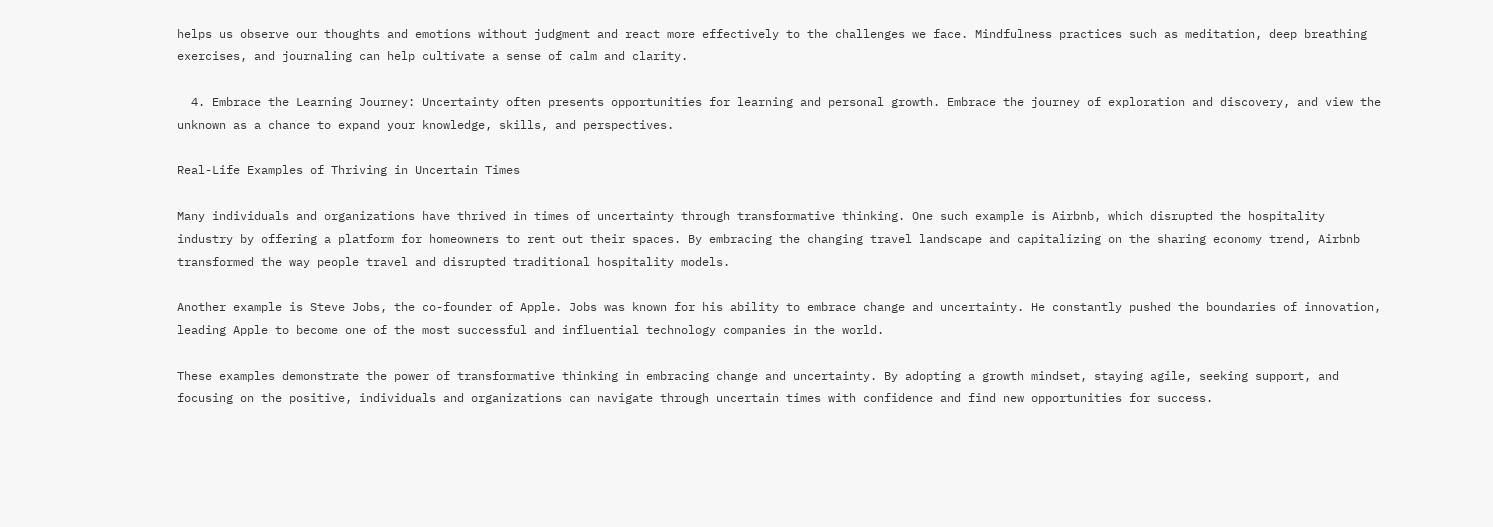helps us observe our thoughts and emotions without judgment and react more effectively to the challenges we face. Mindfulness practices such as meditation, deep breathing exercises, and journaling can help cultivate a sense of calm and clarity.

  4. Embrace the Learning Journey: Uncertainty often presents opportunities for learning and personal growth. Embrace the journey of exploration and discovery, and view the unknown as a chance to expand your knowledge, skills, and perspectives.

Real-Life Examples of Thriving in Uncertain Times

Many individuals and organizations have thrived in times of uncertainty through transformative thinking. One such example is Airbnb, which disrupted the hospitality industry by offering a platform for homeowners to rent out their spaces. By embracing the changing travel landscape and capitalizing on the sharing economy trend, Airbnb transformed the way people travel and disrupted traditional hospitality models.

Another example is Steve Jobs, the co-founder of Apple. Jobs was known for his ability to embrace change and uncertainty. He constantly pushed the boundaries of innovation, leading Apple to become one of the most successful and influential technology companies in the world.

These examples demonstrate the power of transformative thinking in embracing change and uncertainty. By adopting a growth mindset, staying agile, seeking support, and focusing on the positive, individuals and organizations can navigate through uncertain times with confidence and find new opportunities for success.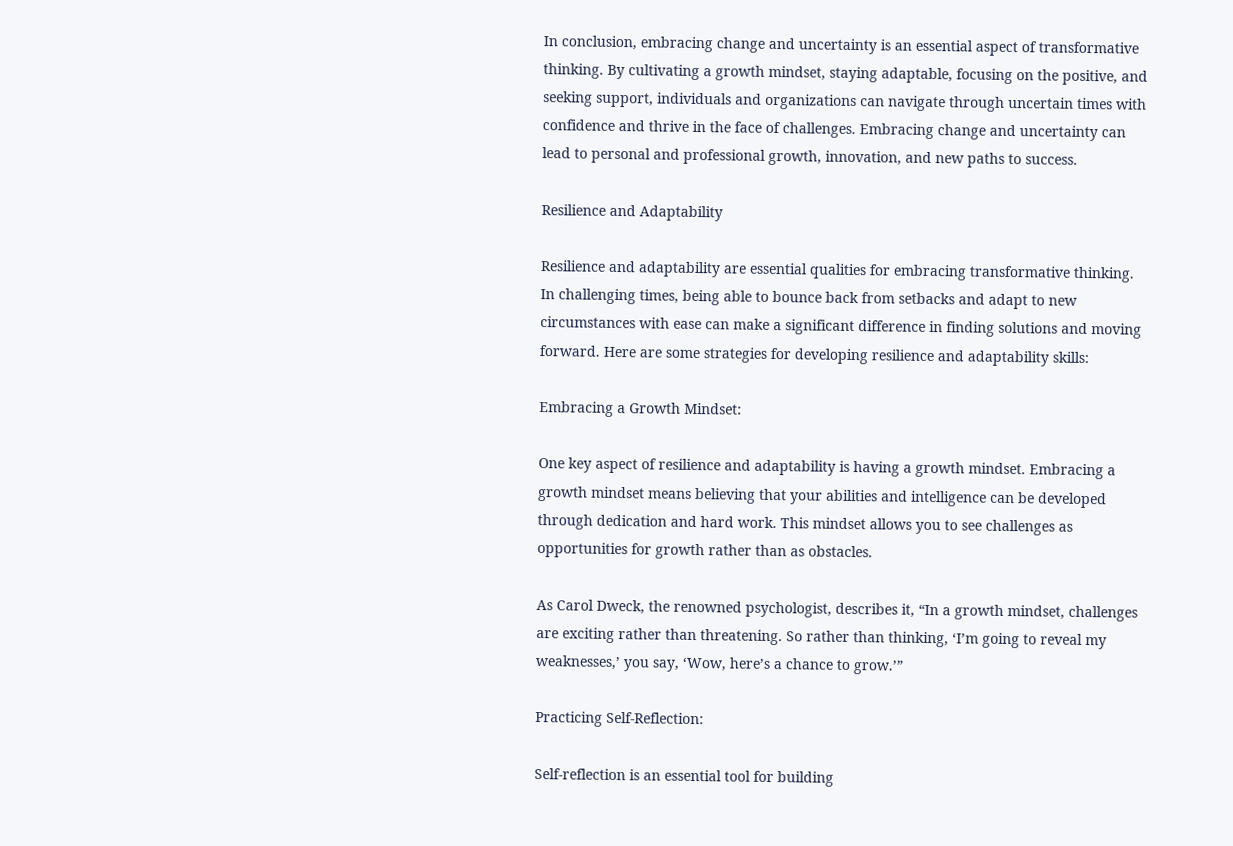In conclusion, embracing change and uncertainty is an essential aspect of transformative thinking. By cultivating a growth mindset, staying adaptable, focusing on the positive, and seeking support, individuals and organizations can navigate through uncertain times with confidence and thrive in the face of challenges. Embracing change and uncertainty can lead to personal and professional growth, innovation, and new paths to success.

Resilience and Adaptability

Resilience and adaptability are essential qualities for embracing transformative thinking. In challenging times, being able to bounce back from setbacks and adapt to new circumstances with ease can make a significant difference in finding solutions and moving forward. Here are some strategies for developing resilience and adaptability skills:

Embracing a Growth Mindset:

One key aspect of resilience and adaptability is having a growth mindset. Embracing a growth mindset means believing that your abilities and intelligence can be developed through dedication and hard work. This mindset allows you to see challenges as opportunities for growth rather than as obstacles.

As Carol Dweck, the renowned psychologist, describes it, “In a growth mindset, challenges are exciting rather than threatening. So rather than thinking, ‘I’m going to reveal my weaknesses,’ you say, ‘Wow, here’s a chance to grow.’”

Practicing Self-Reflection:

Self-reflection is an essential tool for building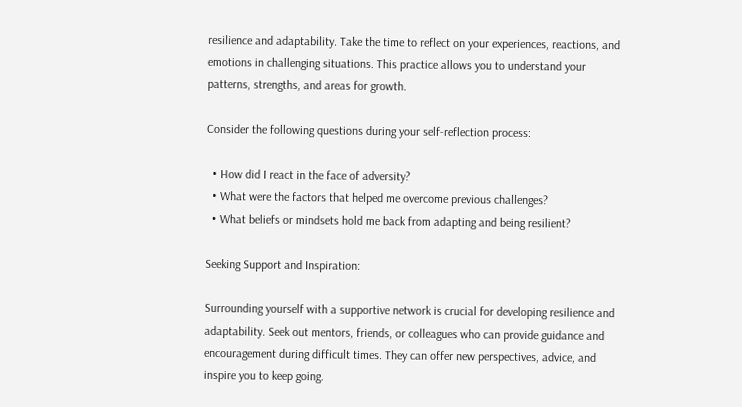resilience and adaptability. Take the time to reflect on your experiences, reactions, and emotions in challenging situations. This practice allows you to understand your patterns, strengths, and areas for growth.

Consider the following questions during your self-reflection process:

  • How did I react in the face of adversity?
  • What were the factors that helped me overcome previous challenges?
  • What beliefs or mindsets hold me back from adapting and being resilient?

Seeking Support and Inspiration:

Surrounding yourself with a supportive network is crucial for developing resilience and adaptability. Seek out mentors, friends, or colleagues who can provide guidance and encouragement during difficult times. They can offer new perspectives, advice, and inspire you to keep going.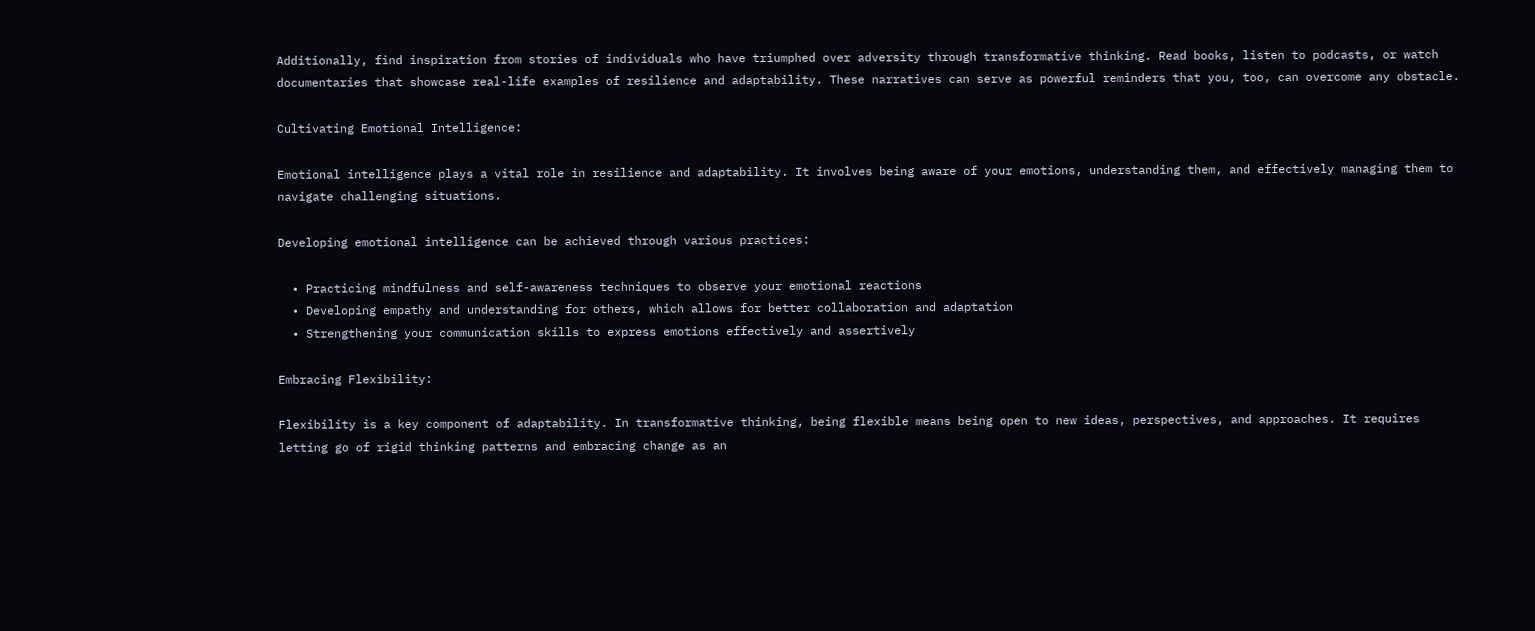Additionally, find inspiration from stories of individuals who have triumphed over adversity through transformative thinking. Read books, listen to podcasts, or watch documentaries that showcase real-life examples of resilience and adaptability. These narratives can serve as powerful reminders that you, too, can overcome any obstacle.

Cultivating Emotional Intelligence:

Emotional intelligence plays a vital role in resilience and adaptability. It involves being aware of your emotions, understanding them, and effectively managing them to navigate challenging situations.

Developing emotional intelligence can be achieved through various practices:

  • Practicing mindfulness and self-awareness techniques to observe your emotional reactions
  • Developing empathy and understanding for others, which allows for better collaboration and adaptation
  • Strengthening your communication skills to express emotions effectively and assertively

Embracing Flexibility:

Flexibility is a key component of adaptability. In transformative thinking, being flexible means being open to new ideas, perspectives, and approaches. It requires letting go of rigid thinking patterns and embracing change as an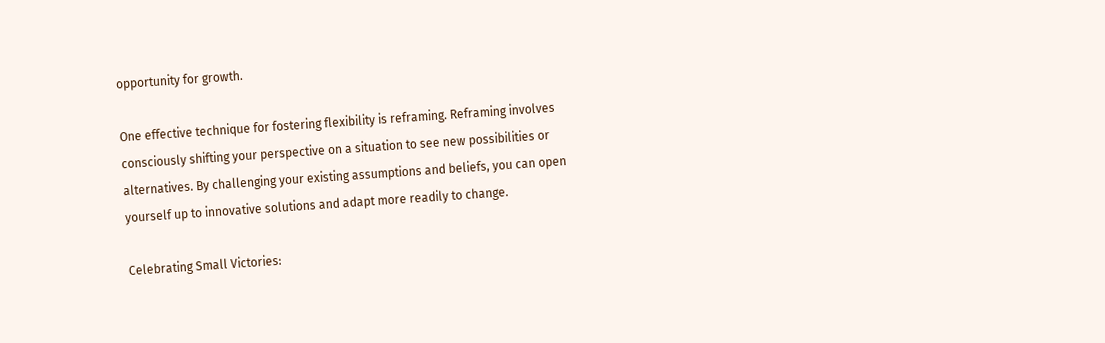opportunity for growth.

One effective technique for fostering flexibility is reframing. Reframing involves consciously shifting your perspective on a situation to see new possibilities or alternatives. By challenging your existing assumptions and beliefs, you can open yourself up to innovative solutions and adapt more readily to change.

Celebrating Small Victories: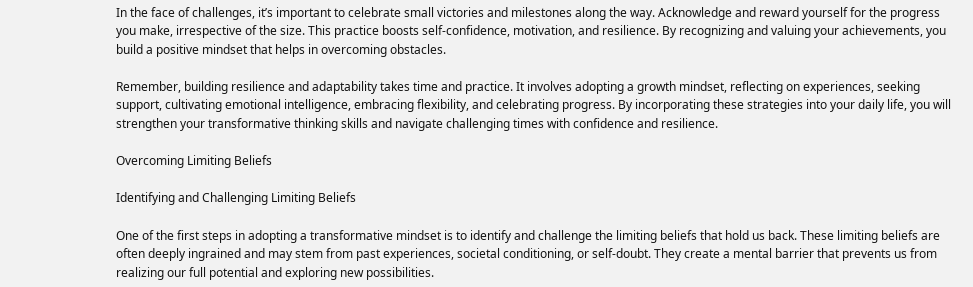In the face of challenges, it’s important to celebrate small victories and milestones along the way. Acknowledge and reward yourself for the progress you make, irrespective of the size. This practice boosts self-confidence, motivation, and resilience. By recognizing and valuing your achievements, you build a positive mindset that helps in overcoming obstacles.

Remember, building resilience and adaptability takes time and practice. It involves adopting a growth mindset, reflecting on experiences, seeking support, cultivating emotional intelligence, embracing flexibility, and celebrating progress. By incorporating these strategies into your daily life, you will strengthen your transformative thinking skills and navigate challenging times with confidence and resilience.

Overcoming Limiting Beliefs

Identifying and Challenging Limiting Beliefs

One of the first steps in adopting a transformative mindset is to identify and challenge the limiting beliefs that hold us back. These limiting beliefs are often deeply ingrained and may stem from past experiences, societal conditioning, or self-doubt. They create a mental barrier that prevents us from realizing our full potential and exploring new possibilities.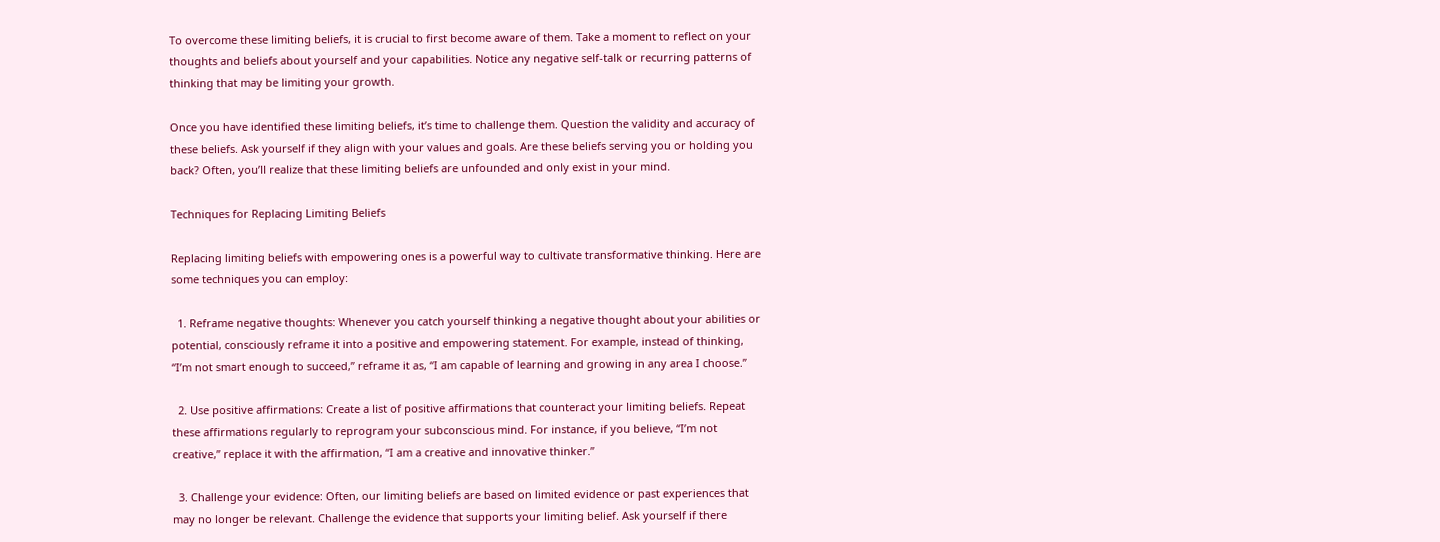To overcome these limiting beliefs, it is crucial to first become aware of them. Take a moment to reflect on your thoughts and beliefs about yourself and your capabilities. Notice any negative self-talk or recurring patterns of thinking that may be limiting your growth.

Once you have identified these limiting beliefs, it’s time to challenge them. Question the validity and accuracy of these beliefs. Ask yourself if they align with your values and goals. Are these beliefs serving you or holding you back? Often, you’ll realize that these limiting beliefs are unfounded and only exist in your mind.

Techniques for Replacing Limiting Beliefs

Replacing limiting beliefs with empowering ones is a powerful way to cultivate transformative thinking. Here are some techniques you can employ:

  1. Reframe negative thoughts: Whenever you catch yourself thinking a negative thought about your abilities or potential, consciously reframe it into a positive and empowering statement. For example, instead of thinking, “I’m not smart enough to succeed,” reframe it as, “I am capable of learning and growing in any area I choose.”

  2. Use positive affirmations: Create a list of positive affirmations that counteract your limiting beliefs. Repeat these affirmations regularly to reprogram your subconscious mind. For instance, if you believe, “I’m not creative,” replace it with the affirmation, “I am a creative and innovative thinker.”

  3. Challenge your evidence: Often, our limiting beliefs are based on limited evidence or past experiences that may no longer be relevant. Challenge the evidence that supports your limiting belief. Ask yourself if there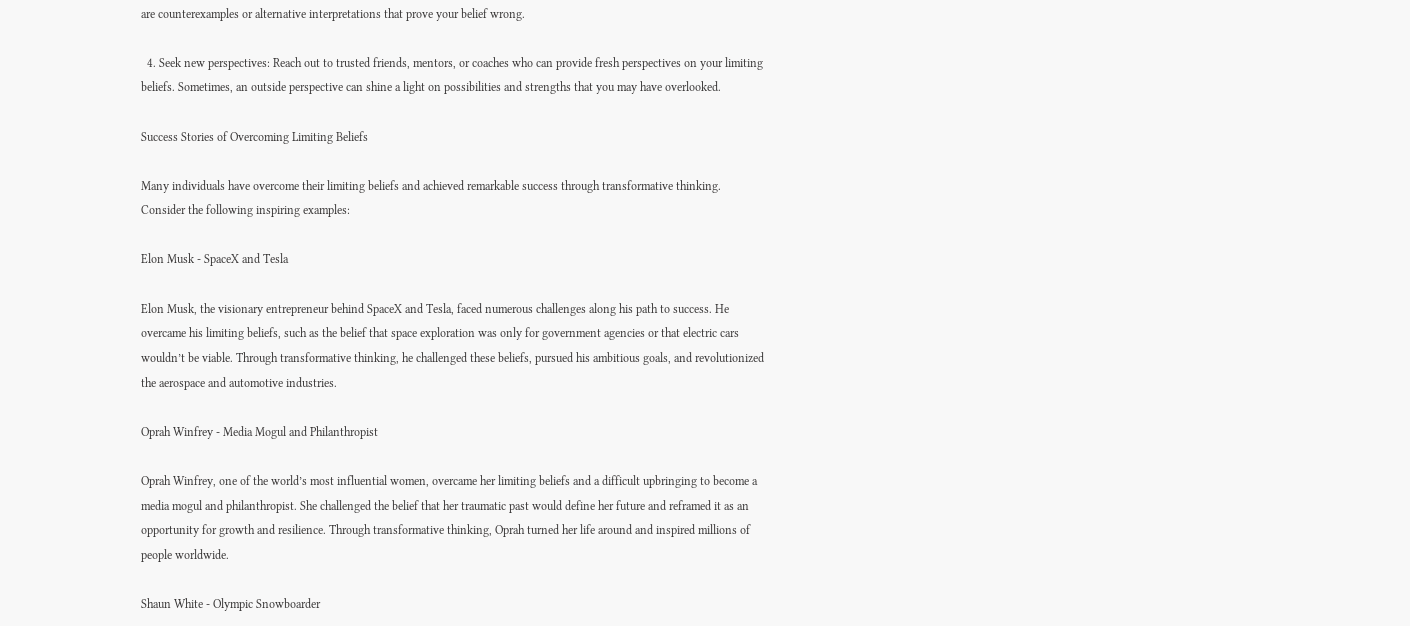are counterexamples or alternative interpretations that prove your belief wrong.

  4. Seek new perspectives: Reach out to trusted friends, mentors, or coaches who can provide fresh perspectives on your limiting beliefs. Sometimes, an outside perspective can shine a light on possibilities and strengths that you may have overlooked.

Success Stories of Overcoming Limiting Beliefs

Many individuals have overcome their limiting beliefs and achieved remarkable success through transformative thinking. Consider the following inspiring examples:

Elon Musk - SpaceX and Tesla

Elon Musk, the visionary entrepreneur behind SpaceX and Tesla, faced numerous challenges along his path to success. He overcame his limiting beliefs, such as the belief that space exploration was only for government agencies or that electric cars wouldn’t be viable. Through transformative thinking, he challenged these beliefs, pursued his ambitious goals, and revolutionized the aerospace and automotive industries.

Oprah Winfrey - Media Mogul and Philanthropist

Oprah Winfrey, one of the world’s most influential women, overcame her limiting beliefs and a difficult upbringing to become a media mogul and philanthropist. She challenged the belief that her traumatic past would define her future and reframed it as an opportunity for growth and resilience. Through transformative thinking, Oprah turned her life around and inspired millions of people worldwide.

Shaun White - Olympic Snowboarder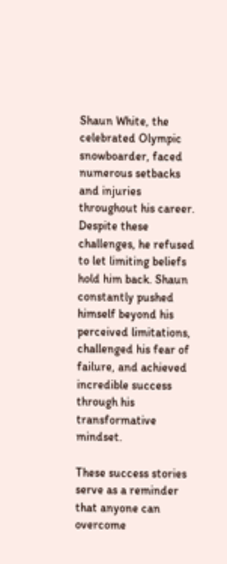Shaun White, the celebrated Olympic snowboarder, faced numerous setbacks and injuries throughout his career. Despite these challenges, he refused to let limiting beliefs hold him back. Shaun constantly pushed himself beyond his perceived limitations, challenged his fear of failure, and achieved incredible success through his transformative mindset.

These success stories serve as a reminder that anyone can overcome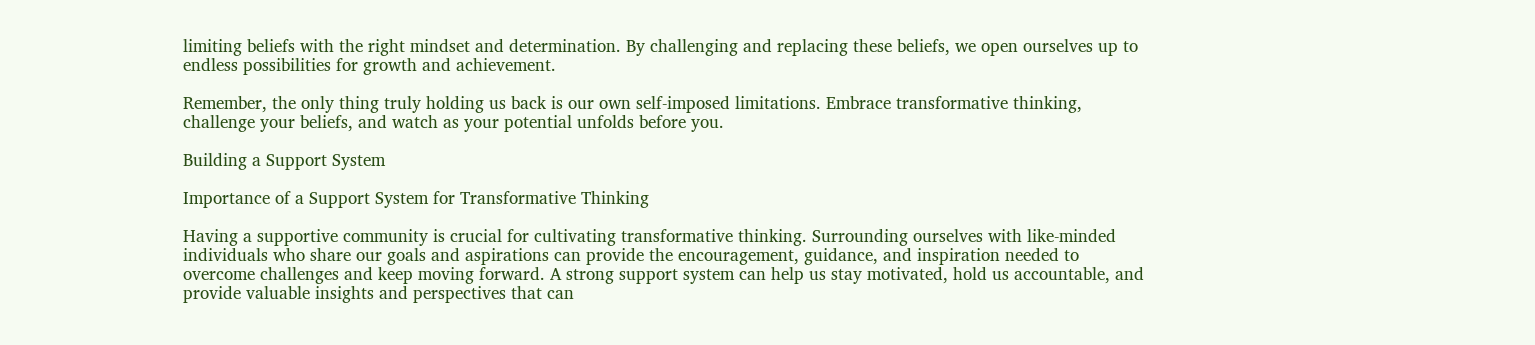limiting beliefs with the right mindset and determination. By challenging and replacing these beliefs, we open ourselves up to endless possibilities for growth and achievement.

Remember, the only thing truly holding us back is our own self-imposed limitations. Embrace transformative thinking, challenge your beliefs, and watch as your potential unfolds before you.

Building a Support System

Importance of a Support System for Transformative Thinking

Having a supportive community is crucial for cultivating transformative thinking. Surrounding ourselves with like-minded individuals who share our goals and aspirations can provide the encouragement, guidance, and inspiration needed to overcome challenges and keep moving forward. A strong support system can help us stay motivated, hold us accountable, and provide valuable insights and perspectives that can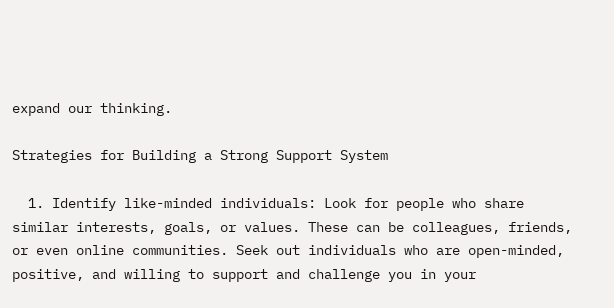expand our thinking.

Strategies for Building a Strong Support System

  1. Identify like-minded individuals: Look for people who share similar interests, goals, or values. These can be colleagues, friends, or even online communities. Seek out individuals who are open-minded, positive, and willing to support and challenge you in your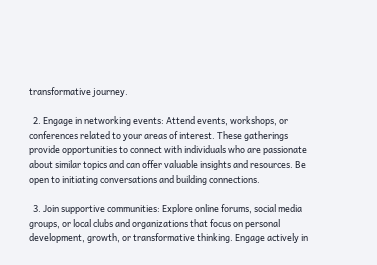transformative journey.

  2. Engage in networking events: Attend events, workshops, or conferences related to your areas of interest. These gatherings provide opportunities to connect with individuals who are passionate about similar topics and can offer valuable insights and resources. Be open to initiating conversations and building connections.

  3. Join supportive communities: Explore online forums, social media groups, or local clubs and organizations that focus on personal development, growth, or transformative thinking. Engage actively in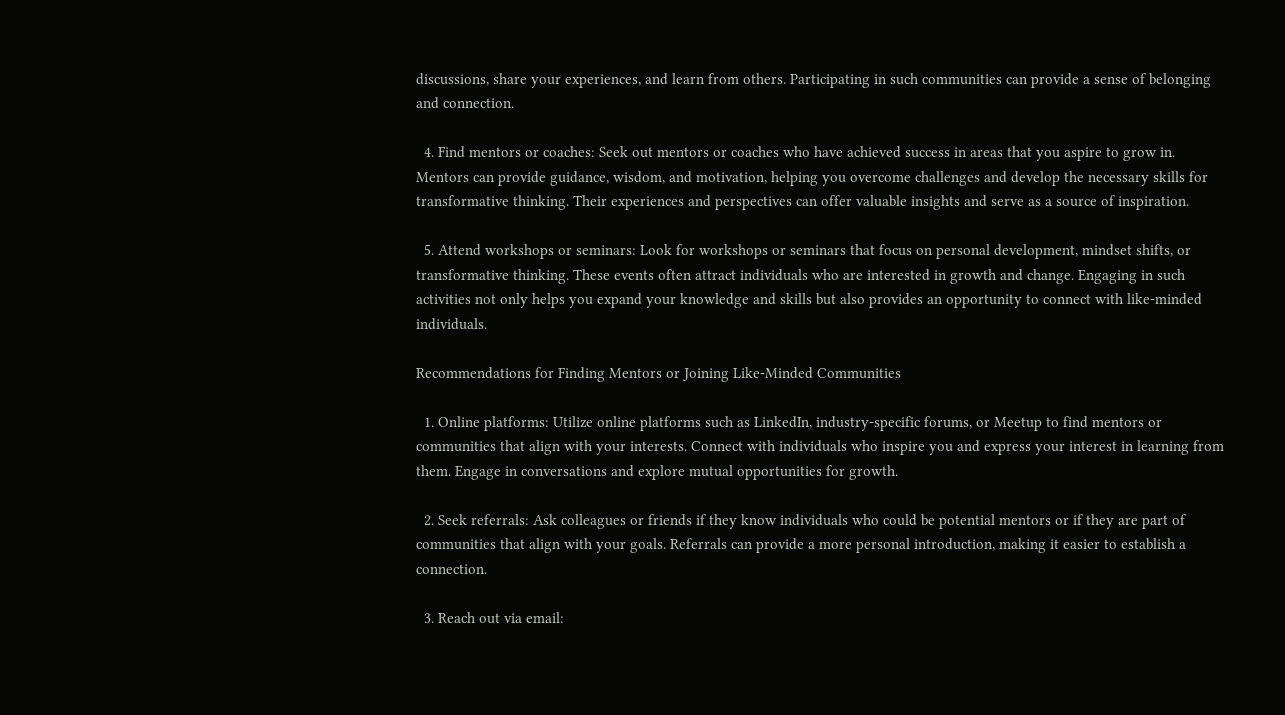discussions, share your experiences, and learn from others. Participating in such communities can provide a sense of belonging and connection.

  4. Find mentors or coaches: Seek out mentors or coaches who have achieved success in areas that you aspire to grow in. Mentors can provide guidance, wisdom, and motivation, helping you overcome challenges and develop the necessary skills for transformative thinking. Their experiences and perspectives can offer valuable insights and serve as a source of inspiration.

  5. Attend workshops or seminars: Look for workshops or seminars that focus on personal development, mindset shifts, or transformative thinking. These events often attract individuals who are interested in growth and change. Engaging in such activities not only helps you expand your knowledge and skills but also provides an opportunity to connect with like-minded individuals.

Recommendations for Finding Mentors or Joining Like-Minded Communities

  1. Online platforms: Utilize online platforms such as LinkedIn, industry-specific forums, or Meetup to find mentors or communities that align with your interests. Connect with individuals who inspire you and express your interest in learning from them. Engage in conversations and explore mutual opportunities for growth.

  2. Seek referrals: Ask colleagues or friends if they know individuals who could be potential mentors or if they are part of communities that align with your goals. Referrals can provide a more personal introduction, making it easier to establish a connection.

  3. Reach out via email: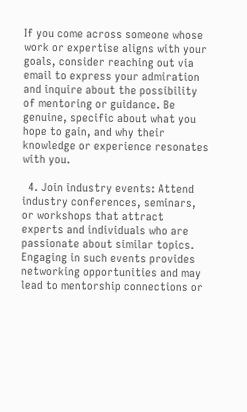If you come across someone whose work or expertise aligns with your goals, consider reaching out via email to express your admiration and inquire about the possibility of mentoring or guidance. Be genuine, specific about what you hope to gain, and why their knowledge or experience resonates with you.

  4. Join industry events: Attend industry conferences, seminars, or workshops that attract experts and individuals who are passionate about similar topics. Engaging in such events provides networking opportunities and may lead to mentorship connections or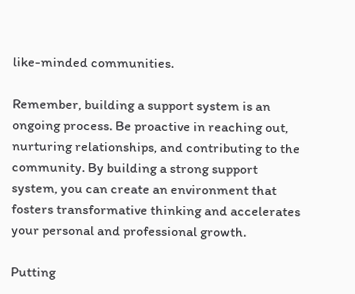like-minded communities.

Remember, building a support system is an ongoing process. Be proactive in reaching out, nurturing relationships, and contributing to the community. By building a strong support system, you can create an environment that fosters transformative thinking and accelerates your personal and professional growth.

Putting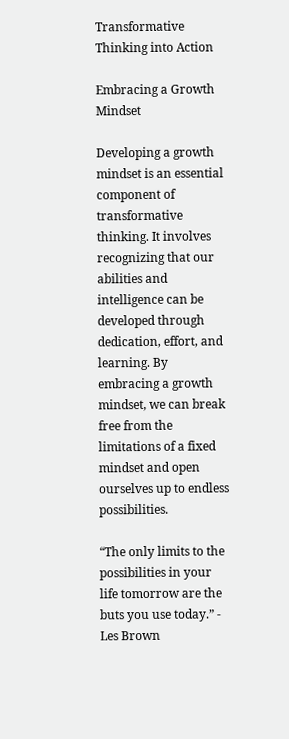Transformative Thinking into Action

Embracing a Growth Mindset

Developing a growth mindset is an essential component of transformative thinking. It involves recognizing that our abilities and intelligence can be developed through dedication, effort, and learning. By embracing a growth mindset, we can break free from the limitations of a fixed mindset and open ourselves up to endless possibilities.

“The only limits to the possibilities in your life tomorrow are the buts you use today.” - Les Brown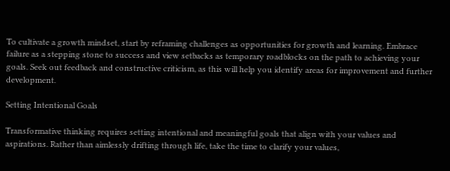To cultivate a growth mindset, start by reframing challenges as opportunities for growth and learning. Embrace failure as a stepping stone to success and view setbacks as temporary roadblocks on the path to achieving your goals. Seek out feedback and constructive criticism, as this will help you identify areas for improvement and further development.

Setting Intentional Goals

Transformative thinking requires setting intentional and meaningful goals that align with your values and aspirations. Rather than aimlessly drifting through life, take the time to clarify your values,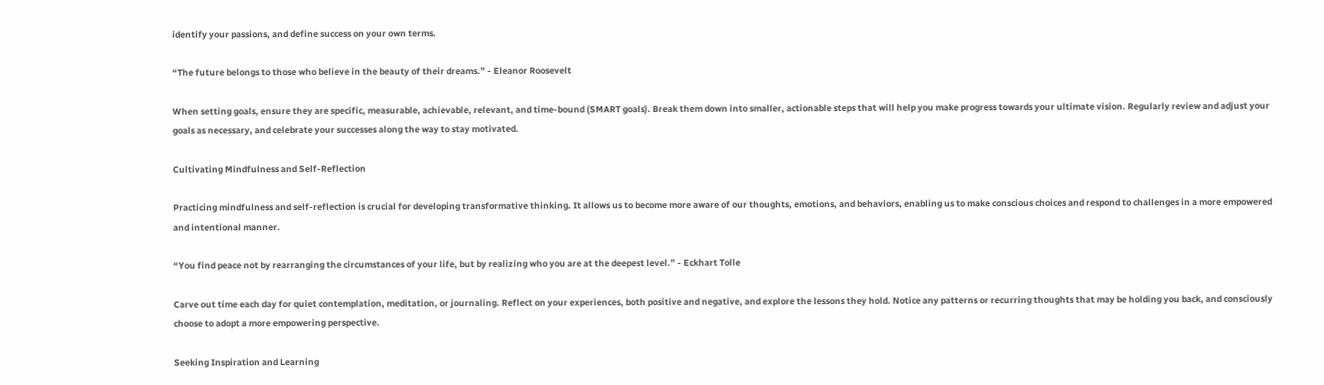identify your passions, and define success on your own terms.

“The future belongs to those who believe in the beauty of their dreams.” - Eleanor Roosevelt

When setting goals, ensure they are specific, measurable, achievable, relevant, and time-bound (SMART goals). Break them down into smaller, actionable steps that will help you make progress towards your ultimate vision. Regularly review and adjust your goals as necessary, and celebrate your successes along the way to stay motivated.

Cultivating Mindfulness and Self-Reflection

Practicing mindfulness and self-reflection is crucial for developing transformative thinking. It allows us to become more aware of our thoughts, emotions, and behaviors, enabling us to make conscious choices and respond to challenges in a more empowered and intentional manner.

“You find peace not by rearranging the circumstances of your life, but by realizing who you are at the deepest level.” - Eckhart Tolle

Carve out time each day for quiet contemplation, meditation, or journaling. Reflect on your experiences, both positive and negative, and explore the lessons they hold. Notice any patterns or recurring thoughts that may be holding you back, and consciously choose to adopt a more empowering perspective.

Seeking Inspiration and Learning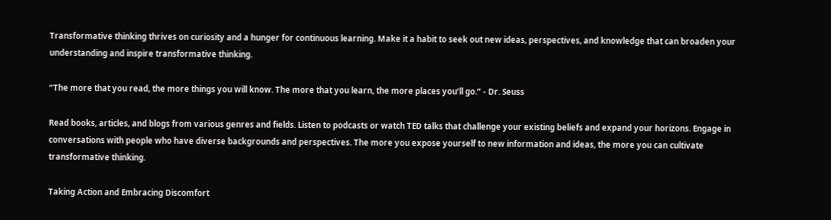Transformative thinking thrives on curiosity and a hunger for continuous learning. Make it a habit to seek out new ideas, perspectives, and knowledge that can broaden your understanding and inspire transformative thinking.

“The more that you read, the more things you will know. The more that you learn, the more places you’ll go.” - Dr. Seuss

Read books, articles, and blogs from various genres and fields. Listen to podcasts or watch TED talks that challenge your existing beliefs and expand your horizons. Engage in conversations with people who have diverse backgrounds and perspectives. The more you expose yourself to new information and ideas, the more you can cultivate transformative thinking.

Taking Action and Embracing Discomfort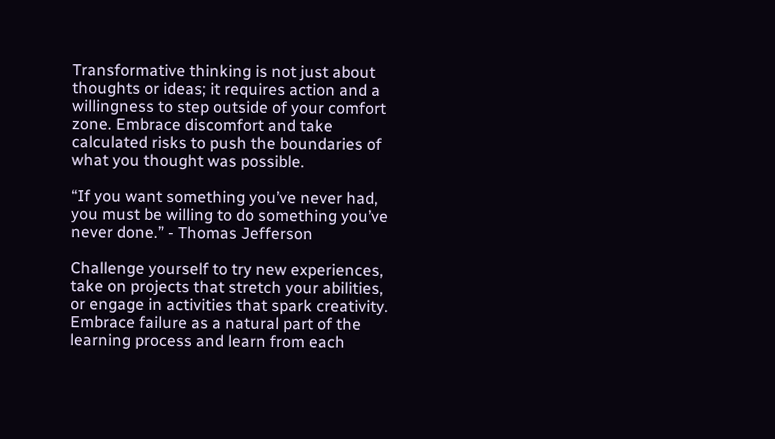Transformative thinking is not just about thoughts or ideas; it requires action and a willingness to step outside of your comfort zone. Embrace discomfort and take calculated risks to push the boundaries of what you thought was possible.

“If you want something you’ve never had, you must be willing to do something you’ve never done.” - Thomas Jefferson

Challenge yourself to try new experiences, take on projects that stretch your abilities, or engage in activities that spark creativity. Embrace failure as a natural part of the learning process and learn from each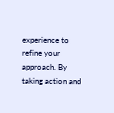experience to refine your approach. By taking action and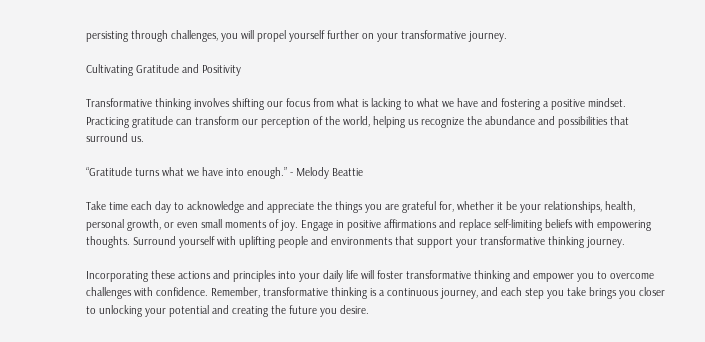persisting through challenges, you will propel yourself further on your transformative journey.

Cultivating Gratitude and Positivity

Transformative thinking involves shifting our focus from what is lacking to what we have and fostering a positive mindset. Practicing gratitude can transform our perception of the world, helping us recognize the abundance and possibilities that surround us.

“Gratitude turns what we have into enough.” - Melody Beattie

Take time each day to acknowledge and appreciate the things you are grateful for, whether it be your relationships, health, personal growth, or even small moments of joy. Engage in positive affirmations and replace self-limiting beliefs with empowering thoughts. Surround yourself with uplifting people and environments that support your transformative thinking journey.

Incorporating these actions and principles into your daily life will foster transformative thinking and empower you to overcome challenges with confidence. Remember, transformative thinking is a continuous journey, and each step you take brings you closer to unlocking your potential and creating the future you desire.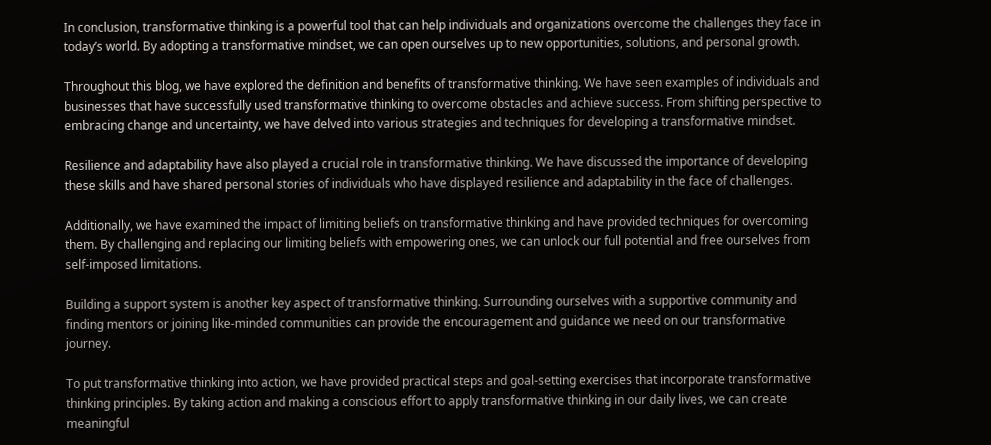In conclusion, transformative thinking is a powerful tool that can help individuals and organizations overcome the challenges they face in today’s world. By adopting a transformative mindset, we can open ourselves up to new opportunities, solutions, and personal growth.

Throughout this blog, we have explored the definition and benefits of transformative thinking. We have seen examples of individuals and businesses that have successfully used transformative thinking to overcome obstacles and achieve success. From shifting perspective to embracing change and uncertainty, we have delved into various strategies and techniques for developing a transformative mindset.

Resilience and adaptability have also played a crucial role in transformative thinking. We have discussed the importance of developing these skills and have shared personal stories of individuals who have displayed resilience and adaptability in the face of challenges.

Additionally, we have examined the impact of limiting beliefs on transformative thinking and have provided techniques for overcoming them. By challenging and replacing our limiting beliefs with empowering ones, we can unlock our full potential and free ourselves from self-imposed limitations.

Building a support system is another key aspect of transformative thinking. Surrounding ourselves with a supportive community and finding mentors or joining like-minded communities can provide the encouragement and guidance we need on our transformative journey.

To put transformative thinking into action, we have provided practical steps and goal-setting exercises that incorporate transformative thinking principles. By taking action and making a conscious effort to apply transformative thinking in our daily lives, we can create meaningful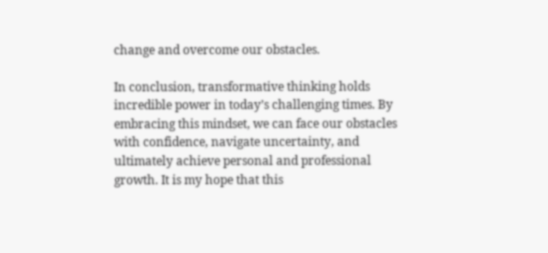change and overcome our obstacles.

In conclusion, transformative thinking holds incredible power in today’s challenging times. By embracing this mindset, we can face our obstacles with confidence, navigate uncertainty, and ultimately achieve personal and professional growth. It is my hope that this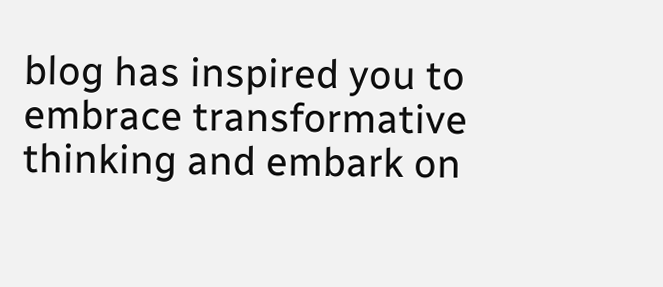blog has inspired you to embrace transformative thinking and embark on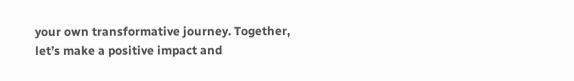your own transformative journey. Together, let’s make a positive impact and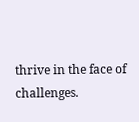thrive in the face of challenges.